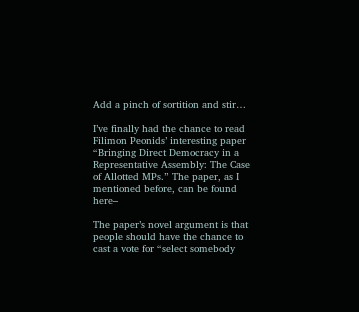Add a pinch of sortition and stir…

I’ve finally had the chance to read Filimon Peonids’ interesting paper “Bringing Direct Democracy in a Representative Assembly: The Case of Allotted MPs.” The paper, as I mentioned before, can be found here–

The paper’s novel argument is that people should have the chance to cast a vote for “select somebody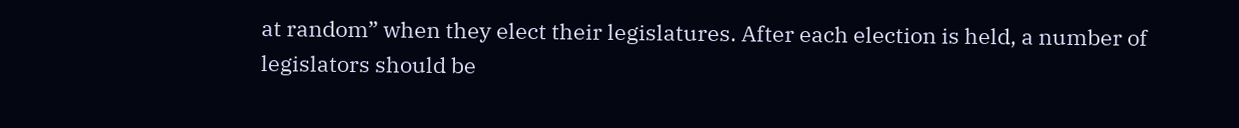at random” when they elect their legislatures. After each election is held, a number of legislators should be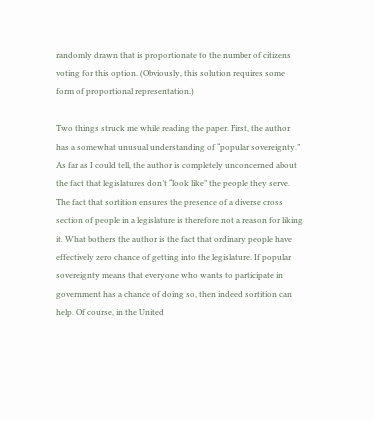randomly drawn that is proportionate to the number of citizens voting for this option. (Obviously, this solution requires some form of proportional representation.)

Two things struck me while reading the paper. First, the author has a somewhat unusual understanding of “popular sovereignty.” As far as I could tell, the author is completely unconcerned about the fact that legislatures don’t “look like” the people they serve. The fact that sortition ensures the presence of a diverse cross section of people in a legislature is therefore not a reason for liking it. What bothers the author is the fact that ordinary people have effectively zero chance of getting into the legislature. If popular sovereignty means that everyone who wants to participate in government has a chance of doing so, then indeed sortition can help. Of course, in the United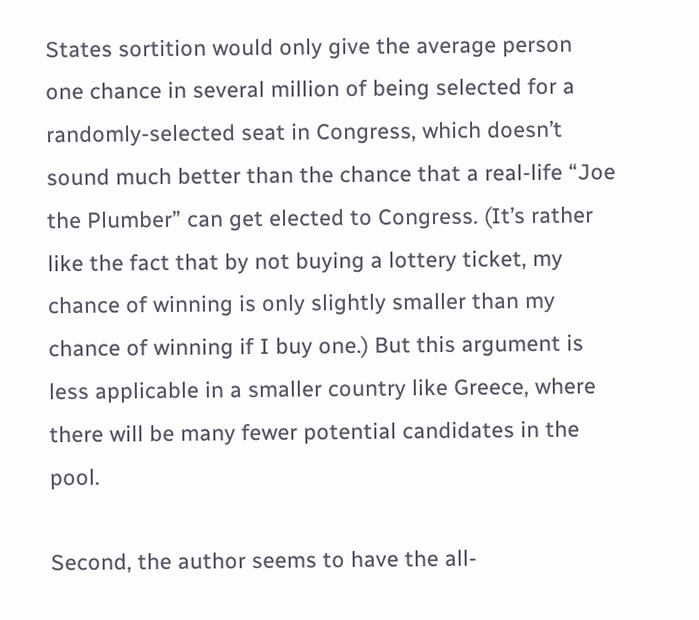States sortition would only give the average person one chance in several million of being selected for a randomly-selected seat in Congress, which doesn’t sound much better than the chance that a real-life “Joe the Plumber” can get elected to Congress. (It’s rather like the fact that by not buying a lottery ticket, my chance of winning is only slightly smaller than my chance of winning if I buy one.) But this argument is less applicable in a smaller country like Greece, where there will be many fewer potential candidates in the pool.

Second, the author seems to have the all-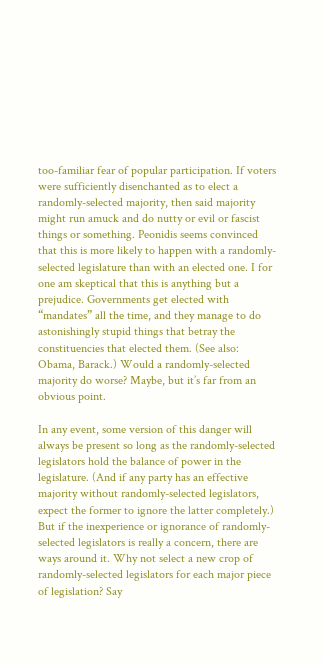too-familiar fear of popular participation. If voters were sufficiently disenchanted as to elect a randomly-selected majority, then said majority might run amuck and do nutty or evil or fascist things or something. Peonidis seems convinced that this is more likely to happen with a randomly-selected legislature than with an elected one. I for one am skeptical that this is anything but a prejudice. Governments get elected with “mandates” all the time, and they manage to do astonishingly stupid things that betray the constituencies that elected them. (See also: Obama, Barack.) Would a randomly-selected majority do worse? Maybe, but it’s far from an obvious point.

In any event, some version of this danger will always be present so long as the randomly-selected legislators hold the balance of power in the legislature. (And if any party has an effective majority without randomly-selected legislators, expect the former to ignore the latter completely.) But if the inexperience or ignorance of randomly-selected legislators is really a concern, there are ways around it. Why not select a new crop of randomly-selected legislators for each major piece of legislation? Say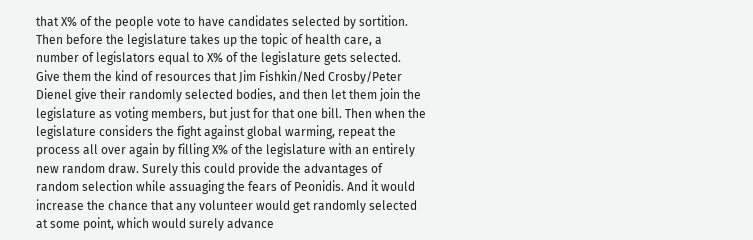that X% of the people vote to have candidates selected by sortition. Then before the legislature takes up the topic of health care, a number of legislators equal to X% of the legislature gets selected. Give them the kind of resources that Jim Fishkin/Ned Crosby/Peter Dienel give their randomly selected bodies, and then let them join the legislature as voting members, but just for that one bill. Then when the legislature considers the fight against global warming, repeat the process all over again by filling X% of the legislature with an entirely new random draw. Surely this could provide the advantages of random selection while assuaging the fears of Peonidis. And it would increase the chance that any volunteer would get randomly selected at some point, which would surely advance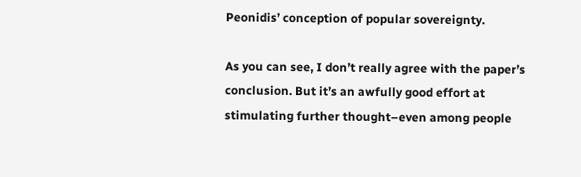Peonidis’ conception of popular sovereignty.

As you can see, I don’t really agree with the paper’s conclusion. But it’s an awfully good effort at stimulating further thought–even among people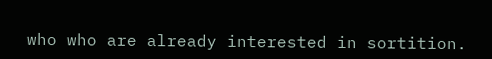who who are already interested in sortition.